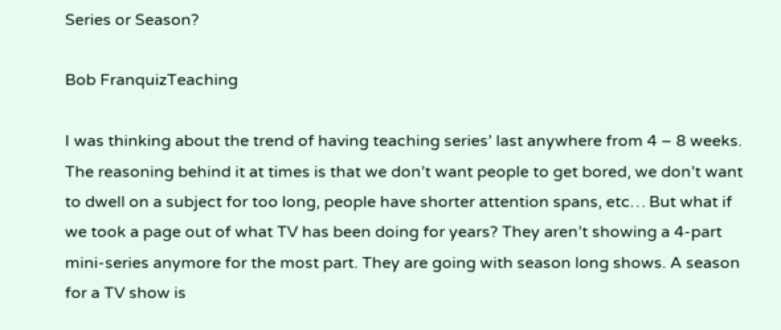Series or Season?

Bob FranquizTeaching

I was thinking about the trend of having teaching series’ last anywhere from 4 – 8 weeks. The reasoning behind it at times is that we don’t want people to get bored, we don’t want to dwell on a subject for too long, people have shorter attention spans, etc… But what if we took a page out of what TV has been doing for years? They aren’t showing a 4-part mini-series anymore for the most part. They are going with season long shows. A season for a TV show is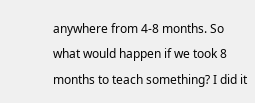anywhere from 4-8 months. So what would happen if we took 8 months to teach something? I did it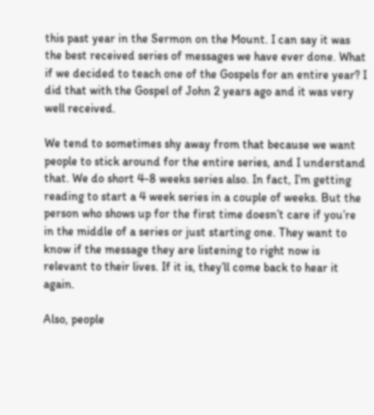this past year in the Sermon on the Mount. I can say it was the best received series of messages we have ever done. What if we decided to teach one of the Gospels for an entire year? I did that with the Gospel of John 2 years ago and it was very well received.

We tend to sometimes shy away from that because we want people to stick around for the entire series, and I understand that. We do short 4-8 weeks series also. In fact, I’m getting reading to start a 4 week series in a couple of weeks. But the person who shows up for the first time doesn’t care if you’re in the middle of a series or just starting one. They want to know if the message they are listening to right now is relevant to their lives. If it is, they’ll come back to hear it again.

Also, people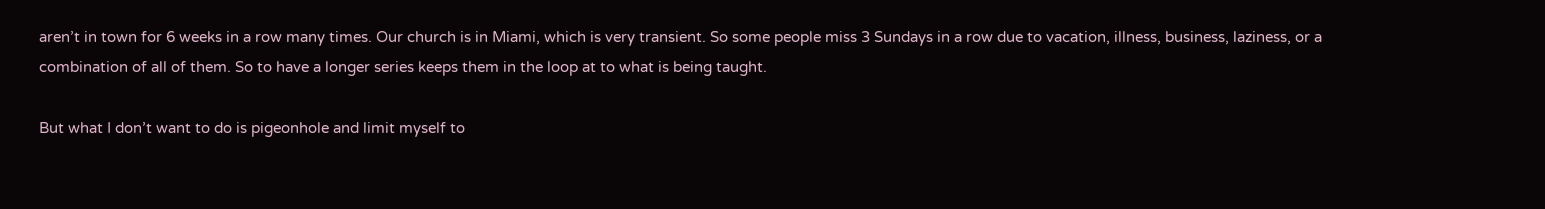aren’t in town for 6 weeks in a row many times. Our church is in Miami, which is very transient. So some people miss 3 Sundays in a row due to vacation, illness, business, laziness, or a combination of all of them. So to have a longer series keeps them in the loop at to what is being taught.

But what I don’t want to do is pigeonhole and limit myself to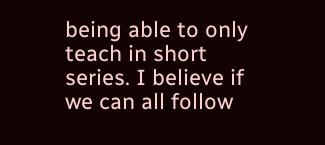being able to only teach in short series. I believe if we can all follow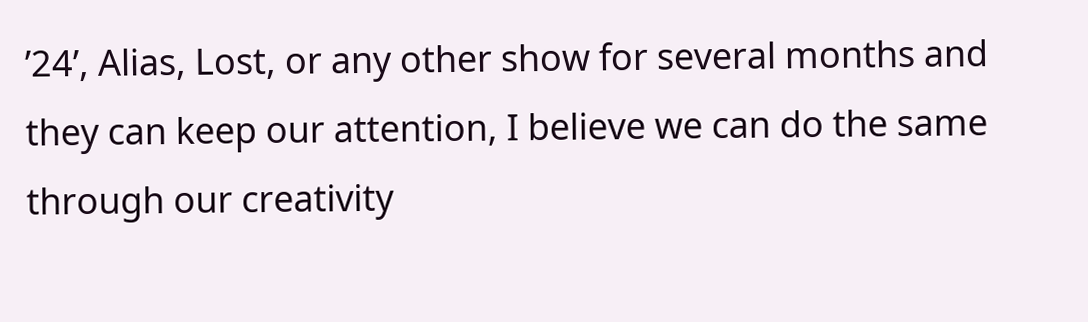’24’, Alias, Lost, or any other show for several months and they can keep our attention, I believe we can do the same through our creativity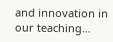and innovation in our teaching…